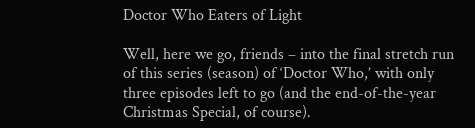Doctor Who Eaters of Light

Well, here we go, friends – into the final stretch run of this series (season) of ‘Doctor Who,’ with only three episodes left to go (and the end-of-the-year Christmas Special, of course).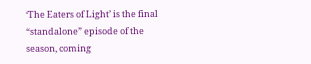‘The Eaters of Light’ is the final “standalone” episode of the season, coming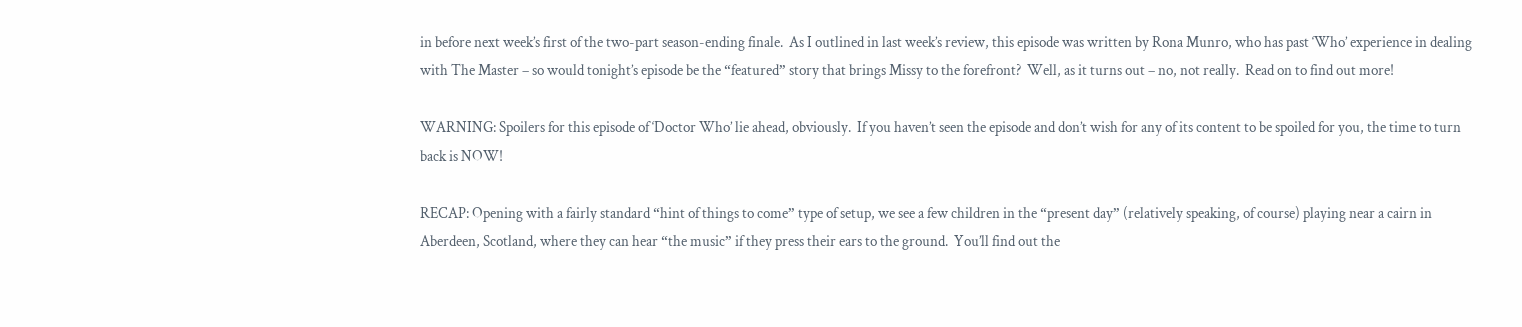in before next week’s first of the two-part season-ending finale.  As I outlined in last week’s review, this episode was written by Rona Munro, who has past ‘Who’ experience in dealing with The Master – so would tonight’s episode be the “featured” story that brings Missy to the forefront?  Well, as it turns out – no, not really.  Read on to find out more!

WARNING: Spoilers for this episode of ‘Doctor Who’ lie ahead, obviously.  If you haven’t seen the episode and don’t wish for any of its content to be spoiled for you, the time to turn back is NOW!

RECAP: Opening with a fairly standard “hint of things to come” type of setup, we see a few children in the “present day” (relatively speaking, of course) playing near a cairn in Aberdeen, Scotland, where they can hear “the music” if they press their ears to the ground.  You’ll find out the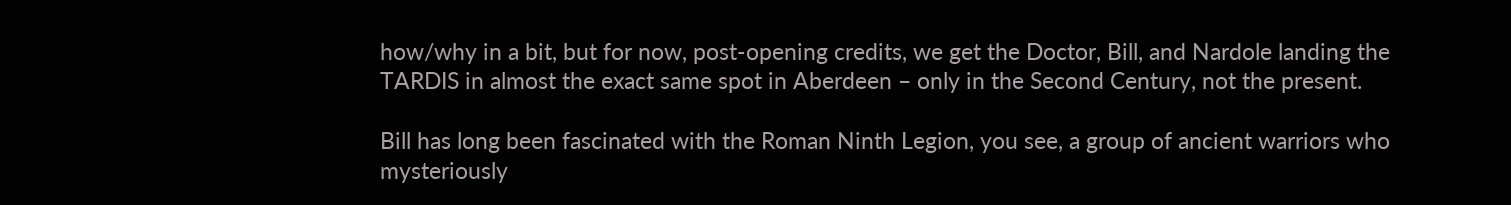how/why in a bit, but for now, post-opening credits, we get the Doctor, Bill, and Nardole landing the TARDIS in almost the exact same spot in Aberdeen – only in the Second Century, not the present.

Bill has long been fascinated with the Roman Ninth Legion, you see, a group of ancient warriors who mysteriously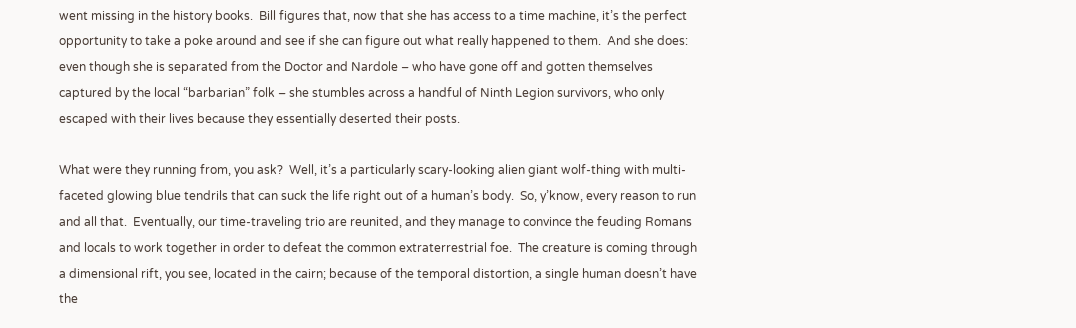went missing in the history books.  Bill figures that, now that she has access to a time machine, it’s the perfect opportunity to take a poke around and see if she can figure out what really happened to them.  And she does: even though she is separated from the Doctor and Nardole – who have gone off and gotten themselves captured by the local “barbarian” folk – she stumbles across a handful of Ninth Legion survivors, who only escaped with their lives because they essentially deserted their posts.

What were they running from, you ask?  Well, it’s a particularly scary-looking alien giant wolf-thing with multi-faceted glowing blue tendrils that can suck the life right out of a human’s body.  So, y’know, every reason to run and all that.  Eventually, our time-traveling trio are reunited, and they manage to convince the feuding Romans and locals to work together in order to defeat the common extraterrestrial foe.  The creature is coming through a dimensional rift, you see, located in the cairn; because of the temporal distortion, a single human doesn’t have the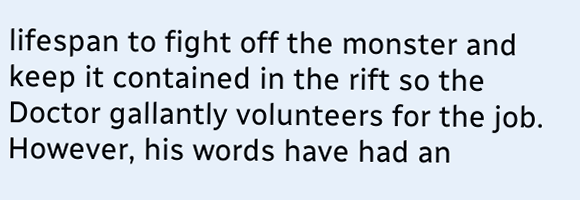lifespan to fight off the monster and keep it contained in the rift so the Doctor gallantly volunteers for the job.  However, his words have had an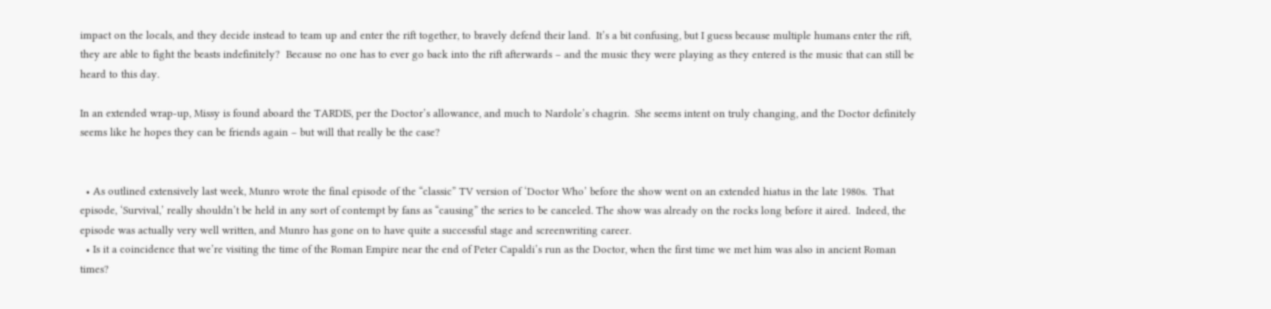impact on the locals, and they decide instead to team up and enter the rift together, to bravely defend their land.  It’s a bit confusing, but I guess because multiple humans enter the rift, they are able to fight the beasts indefinitely?  Because no one has to ever go back into the rift afterwards – and the music they were playing as they entered is the music that can still be heard to this day.

In an extended wrap-up, Missy is found aboard the TARDIS, per the Doctor’s allowance, and much to Nardole’s chagrin.  She seems intent on truly changing, and the Doctor definitely seems like he hopes they can be friends again – but will that really be the case?


  • As outlined extensively last week, Munro wrote the final episode of the “classic” TV version of ‘Doctor Who’ before the show went on an extended hiatus in the late 1980s.  That episode, ‘Survival,’ really shouldn’t be held in any sort of contempt by fans as “causing” the series to be canceled. The show was already on the rocks long before it aired.  Indeed, the episode was actually very well written, and Munro has gone on to have quite a successful stage and screenwriting career.
  • Is it a coincidence that we’re visiting the time of the Roman Empire near the end of Peter Capaldi’s run as the Doctor, when the first time we met him was also in ancient Roman times?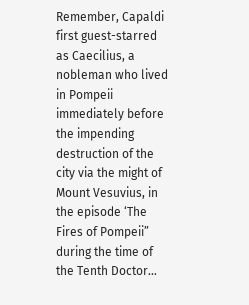Remember, Capaldi first guest-starred as Caecilius, a nobleman who lived in Pompeii immediately before the impending destruction of the city via the might of Mount Vesuvius, in the episode ‘The Fires of Pompeii” during the time of the Tenth Doctor…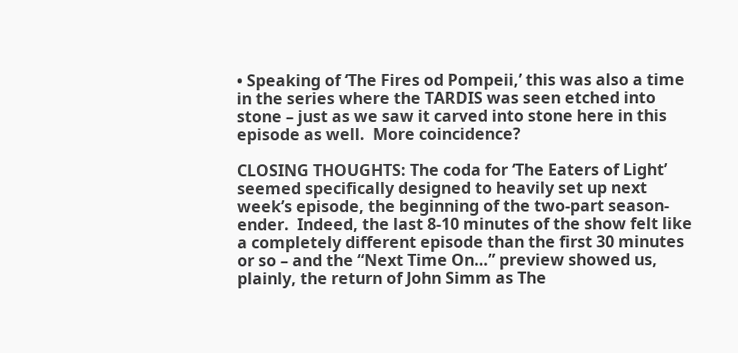• Speaking of ‘The Fires od Pompeii,’ this was also a time in the series where the TARDIS was seen etched into stone – just as we saw it carved into stone here in this episode as well.  More coincidence?

CLOSING THOUGHTS: The coda for ‘The Eaters of Light’ seemed specifically designed to heavily set up next week’s episode, the beginning of the two-part season-ender.  Indeed, the last 8-10 minutes of the show felt like a completely different episode than the first 30 minutes or so – and the “Next Time On…” preview showed us, plainly, the return of John Simm as The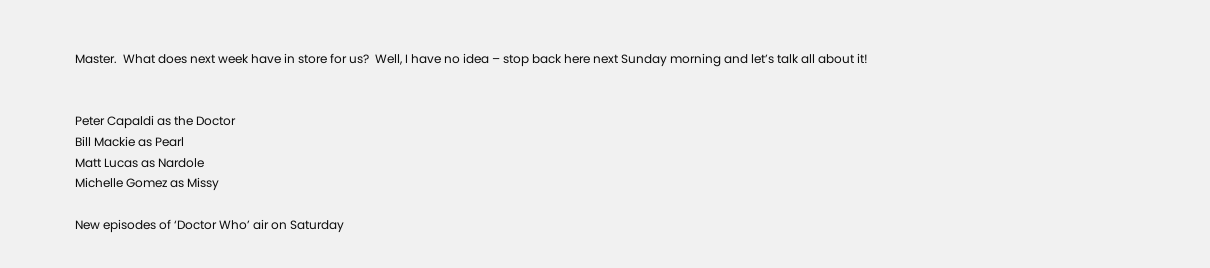Master.  What does next week have in store for us?  Well, I have no idea – stop back here next Sunday morning and let’s talk all about it!


Peter Capaldi as the Doctor
Bill Mackie as Pearl
Matt Lucas as Nardole
Michelle Gomez as Missy

New episodes of ‘Doctor Who’ air on Saturday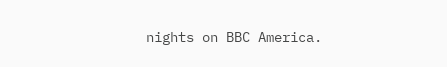nights on BBC America.